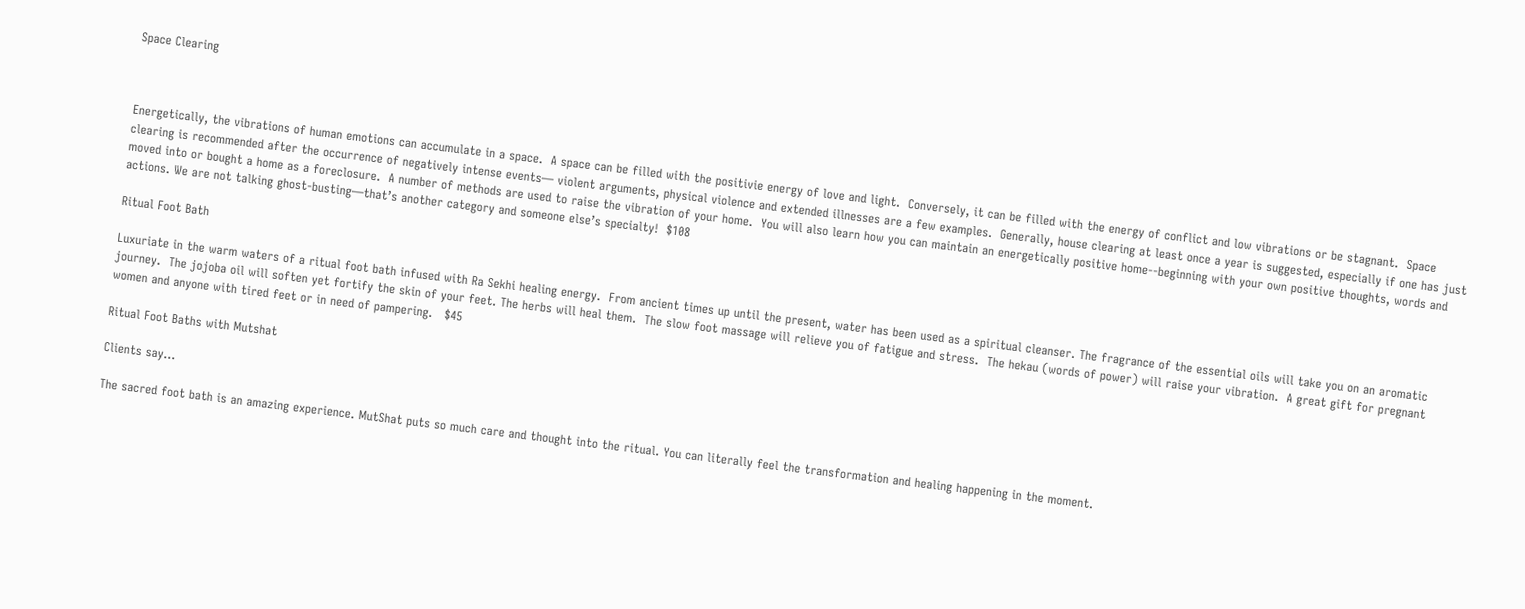Space Clearing



Energetically, the vibrations of human emotions can accumulate in a space.  A space can be filled with the positivie energy of love and light.  Conversely, it can be filled with the energy of conflict and low vibrations or be stagnant.  Space clearing is recommended after the occurrence of negatively intense events— violent arguments, physical violence and extended illnesses are a few examples.  Generally, house clearing at least once a year is suggested, especially if one has just moved into or bought a home as a foreclosure.  A number of methods are used to raise the vibration of your home.  You will also learn how you can maintain an energetically positive home--beginning with your own positive thoughts, words and actions. We are not talking ghost-busting—that’s another category and someone else’s specialty!  $108

Ritual Foot Bath

Luxuriate in the warm waters of a ritual foot bath infused with Ra Sekhi healing energy.  From ancient times up until the present, water has been used as a spiritual cleanser. The fragrance of the essential oils will take you on an aromatic journey.  The jojoba oil will soften yet fortify the skin of your feet. The herbs will heal them.  The slow foot massage will relieve you of fatigue and stress.  The hekau (words of power) will raise your vibration.  A great gift for pregnant women and anyone with tired feet or in need of pampering.   $45

Ritual Foot Baths with Mutshat

Clients say...

The sacred foot bath is an amazing experience. MutShat puts so much care and thought into the ritual. You can literally feel the transformation and healing happening in the moment.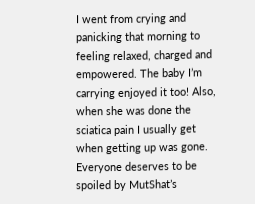I went from crying and panicking that morning to feeling relaxed, charged and empowered. The baby I’m carrying enjoyed it too! Also, when she was done the sciatica pain I usually get when getting up was gone. Everyone deserves to be spoiled by MutShat’s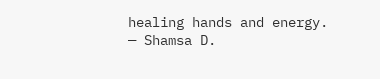healing hands and energy.
— Shamsa D.